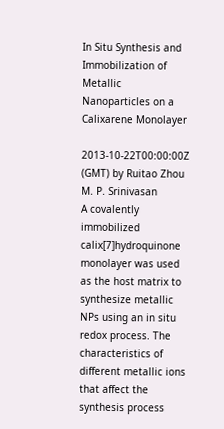In Situ Synthesis and Immobilization of Metallic Nanoparticles on a Calixarene Monolayer

2013-10-22T00:00:00Z (GMT) by Ruitao Zhou M. P. Srinivasan
A covalently immobilized calix[7]hydroquinone monolayer was used as the host matrix to synthesize metallic NPs using an in situ redox process. The characteristics of different metallic ions that affect the synthesis process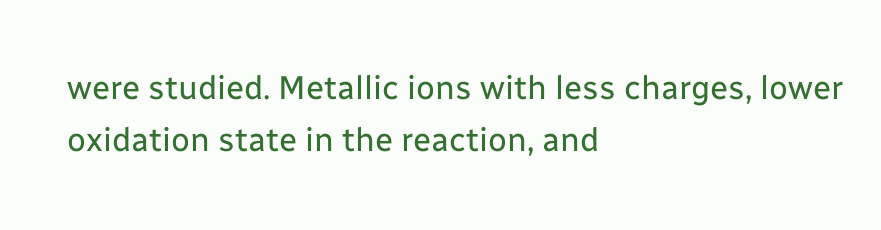were studied. Metallic ions with less charges, lower oxidation state in the reaction, and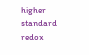higher standard redox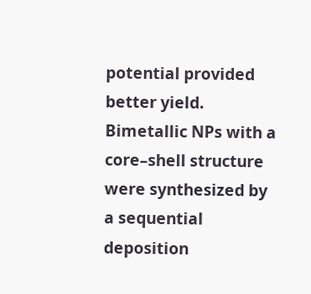potential provided better yield. Bimetallic NPs with a core–shell structure were synthesized by a sequential deposition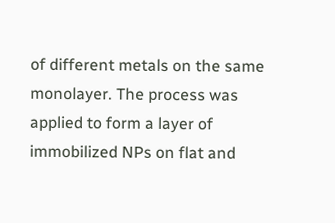of different metals on the same monolayer. The process was applied to form a layer of immobilized NPs on flat and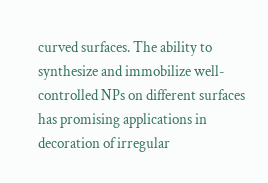curved surfaces. The ability to synthesize and immobilize well-controlled NPs on different surfaces has promising applications in decoration of irregular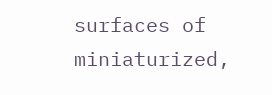surfaces of miniaturized,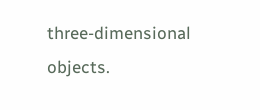three-dimensional objects.